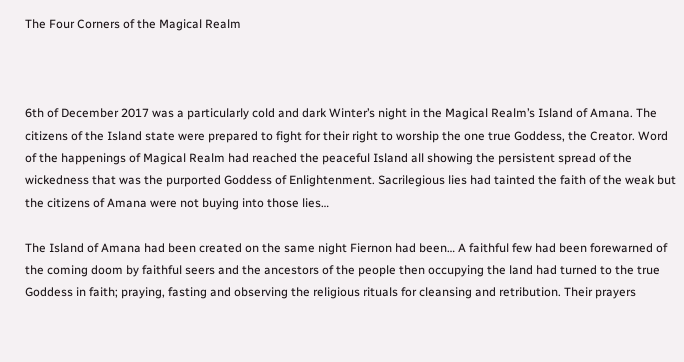The Four Corners of the Magical Realm



6th of December 2017 was a particularly cold and dark Winter’s night in the Magical Realm’s Island of Amana. The citizens of the Island state were prepared to fight for their right to worship the one true Goddess, the Creator. Word of the happenings of Magical Realm had reached the peaceful Island all showing the persistent spread of the wickedness that was the purported Goddess of Enlightenment. Sacrilegious lies had tainted the faith of the weak but the citizens of Amana were not buying into those lies…

The Island of Amana had been created on the same night Fiernon had been… A faithful few had been forewarned of the coming doom by faithful seers and the ancestors of the people then occupying the land had turned to the true Goddess in faith; praying, fasting and observing the religious rituals for cleansing and retribution. Their prayers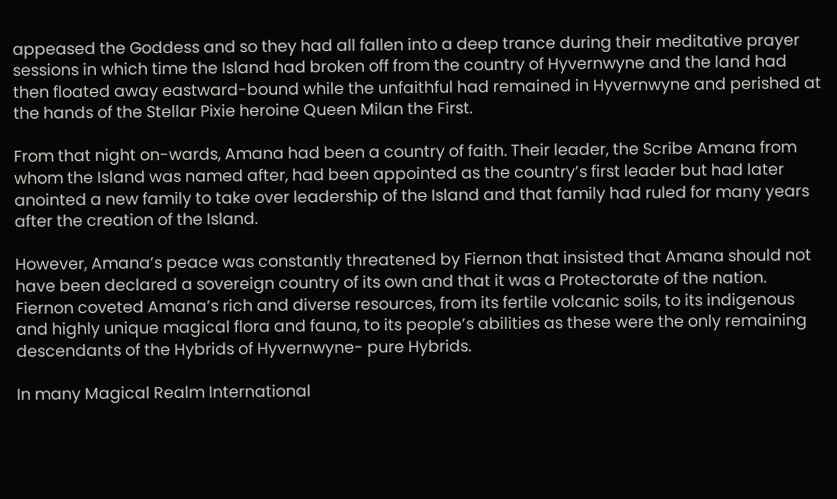appeased the Goddess and so they had all fallen into a deep trance during their meditative prayer sessions in which time the Island had broken off from the country of Hyvernwyne and the land had then floated away eastward-bound while the unfaithful had remained in Hyvernwyne and perished at the hands of the Stellar Pixie heroine Queen Milan the First.

From that night on-wards, Amana had been a country of faith. Their leader, the Scribe Amana from whom the Island was named after, had been appointed as the country’s first leader but had later anointed a new family to take over leadership of the Island and that family had ruled for many years after the creation of the Island.

However, Amana’s peace was constantly threatened by Fiernon that insisted that Amana should not have been declared a sovereign country of its own and that it was a Protectorate of the nation. Fiernon coveted Amana’s rich and diverse resources, from its fertile volcanic soils, to its indigenous and highly unique magical flora and fauna, to its people’s abilities as these were the only remaining descendants of the Hybrids of Hyvernwyne- pure Hybrids.

In many Magical Realm International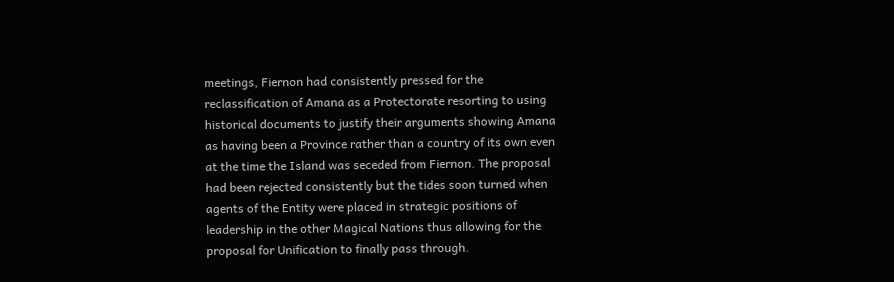meetings, Fiernon had consistently pressed for the reclassification of Amana as a Protectorate resorting to using historical documents to justify their arguments showing Amana as having been a Province rather than a country of its own even at the time the Island was seceded from Fiernon. The proposal had been rejected consistently but the tides soon turned when agents of the Entity were placed in strategic positions of leadership in the other Magical Nations thus allowing for the proposal for Unification to finally pass through.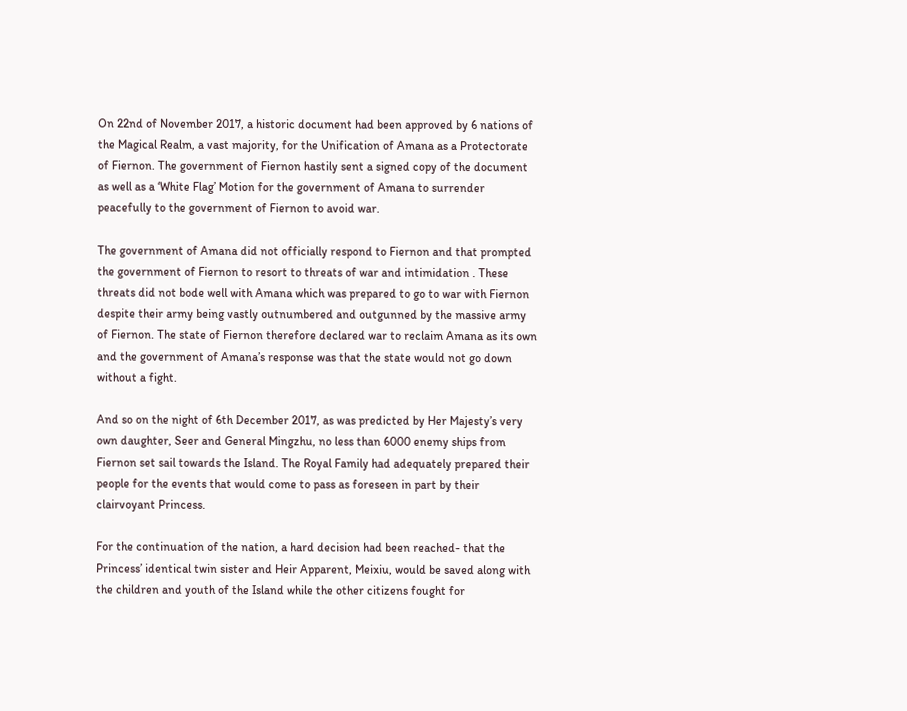On 22nd of November 2017, a historic document had been approved by 6 nations of the Magical Realm, a vast majority, for the Unification of Amana as a Protectorate of Fiernon. The government of Fiernon hastily sent a signed copy of the document as well as a ‘White Flag’ Motion for the government of Amana to surrender peacefully to the government of Fiernon to avoid war.

The government of Amana did not officially respond to Fiernon and that prompted the government of Fiernon to resort to threats of war and intimidation . These threats did not bode well with Amana which was prepared to go to war with Fiernon despite their army being vastly outnumbered and outgunned by the massive army of Fiernon. The state of Fiernon therefore declared war to reclaim Amana as its own and the government of Amana’s response was that the state would not go down without a fight.

And so on the night of 6th December 2017, as was predicted by Her Majesty’s very own daughter, Seer and General Mingzhu, no less than 6000 enemy ships from Fiernon set sail towards the Island. The Royal Family had adequately prepared their people for the events that would come to pass as foreseen in part by their clairvoyant Princess.

For the continuation of the nation, a hard decision had been reached- that the Princess’ identical twin sister and Heir Apparent, Meixiu, would be saved along with the children and youth of the Island while the other citizens fought for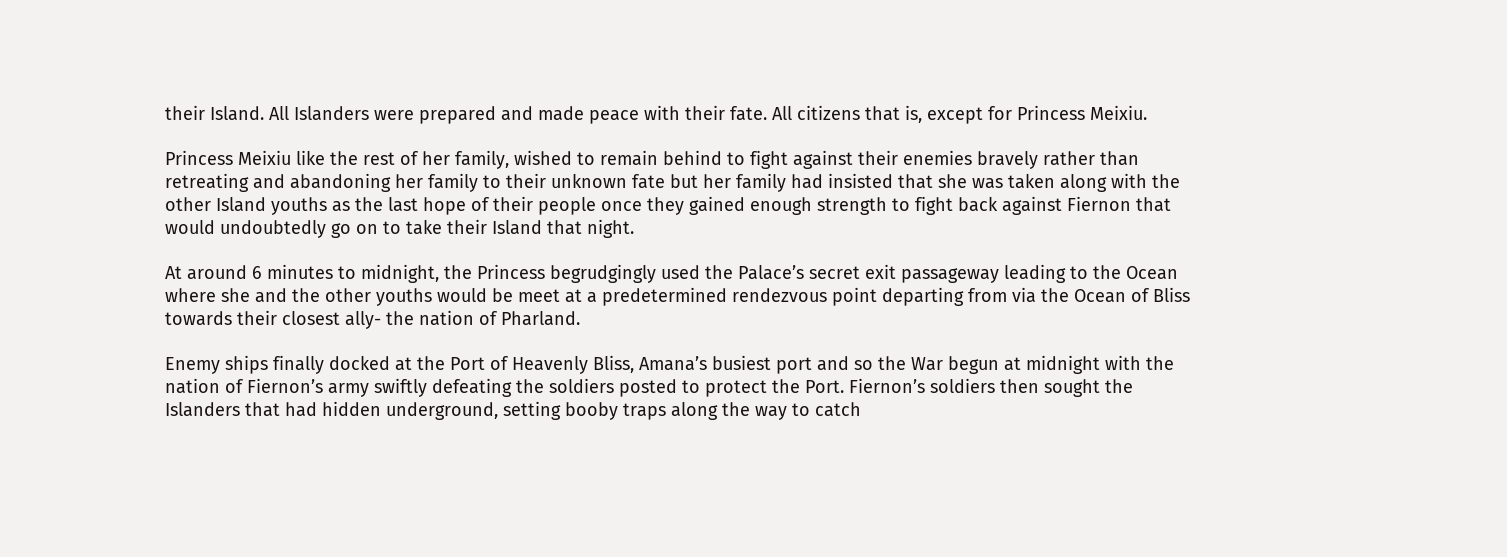their Island. All Islanders were prepared and made peace with their fate. All citizens that is, except for Princess Meixiu.

Princess Meixiu like the rest of her family, wished to remain behind to fight against their enemies bravely rather than retreating and abandoning her family to their unknown fate but her family had insisted that she was taken along with the other Island youths as the last hope of their people once they gained enough strength to fight back against Fiernon that would undoubtedly go on to take their Island that night.

At around 6 minutes to midnight, the Princess begrudgingly used the Palace’s secret exit passageway leading to the Ocean where she and the other youths would be meet at a predetermined rendezvous point departing from via the Ocean of Bliss towards their closest ally- the nation of Pharland.

Enemy ships finally docked at the Port of Heavenly Bliss, Amana’s busiest port and so the War begun at midnight with the nation of Fiernon’s army swiftly defeating the soldiers posted to protect the Port. Fiernon’s soldiers then sought the Islanders that had hidden underground, setting booby traps along the way to catch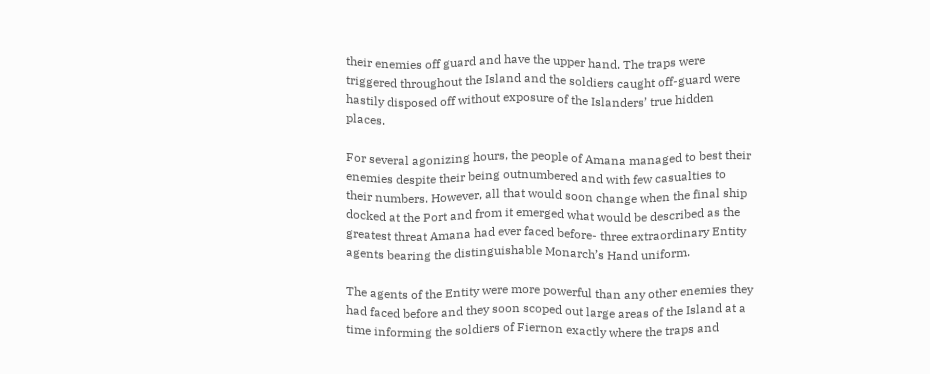their enemies off guard and have the upper hand. The traps were triggered throughout the Island and the soldiers caught off-guard were hastily disposed off without exposure of the Islanders’ true hidden places.

For several agonizing hours, the people of Amana managed to best their enemies despite their being outnumbered and with few casualties to their numbers. However, all that would soon change when the final ship docked at the Port and from it emerged what would be described as the greatest threat Amana had ever faced before- three extraordinary Entity agents bearing the distinguishable Monarch’s Hand uniform.

The agents of the Entity were more powerful than any other enemies they had faced before and they soon scoped out large areas of the Island at a time informing the soldiers of Fiernon exactly where the traps and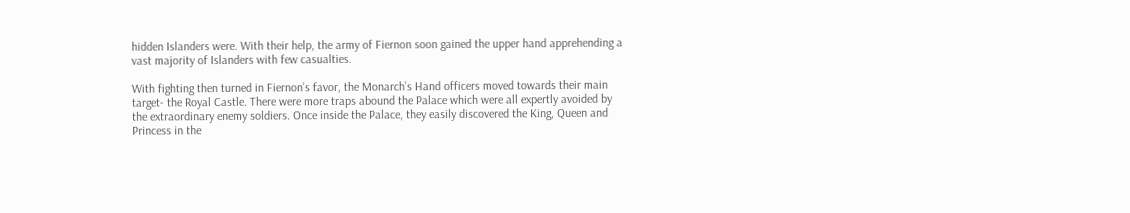hidden Islanders were. With their help, the army of Fiernon soon gained the upper hand apprehending a vast majority of Islanders with few casualties.

With fighting then turned in Fiernon’s favor, the Monarch’s Hand officers moved towards their main target- the Royal Castle. There were more traps abound the Palace which were all expertly avoided by the extraordinary enemy soldiers. Once inside the Palace, they easily discovered the King, Queen and Princess in the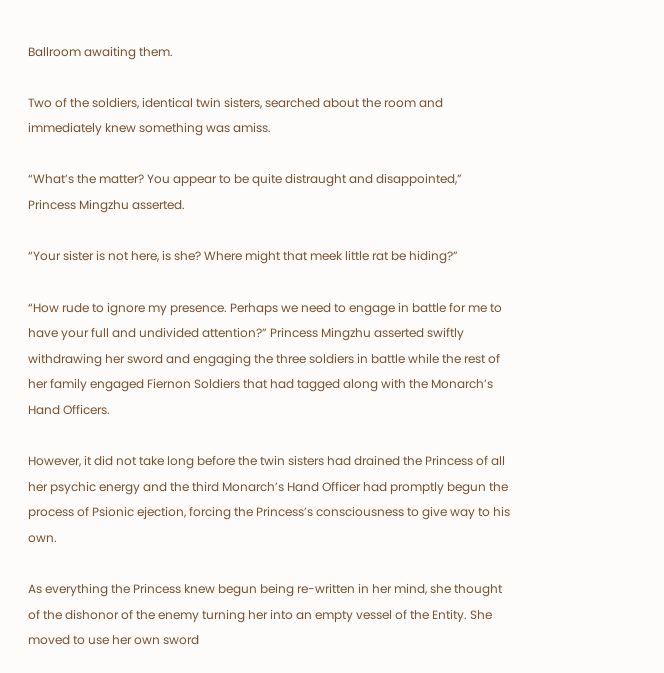Ballroom awaiting them.

Two of the soldiers, identical twin sisters, searched about the room and immediately knew something was amiss.

“What’s the matter? You appear to be quite distraught and disappointed,” Princess Mingzhu asserted.

“Your sister is not here, is she? Where might that meek little rat be hiding?”

“How rude to ignore my presence. Perhaps we need to engage in battle for me to have your full and undivided attention?” Princess Mingzhu asserted swiftly withdrawing her sword and engaging the three soldiers in battle while the rest of her family engaged Fiernon Soldiers that had tagged along with the Monarch’s Hand Officers.

However, it did not take long before the twin sisters had drained the Princess of all her psychic energy and the third Monarch’s Hand Officer had promptly begun the process of Psionic ejection, forcing the Princess’s consciousness to give way to his own.

As everything the Princess knew begun being re-written in her mind, she thought of the dishonor of the enemy turning her into an empty vessel of the Entity. She moved to use her own sword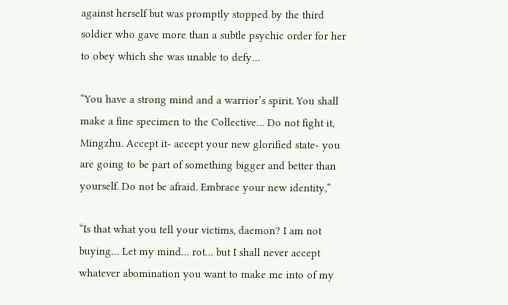against herself but was promptly stopped by the third soldier who gave more than a subtle psychic order for her to obey which she was unable to defy…

“You have a strong mind and a warrior’s spirit. You shall make a fine specimen to the Collective… Do not fight it, Mingzhu. Accept it- accept your new glorified state- you are going to be part of something bigger and better than yourself. Do not be afraid. Embrace your new identity,”

“Is that what you tell your victims, daemon? I am not buying… Let my mind… rot… but I shall never accept whatever abomination you want to make me into of my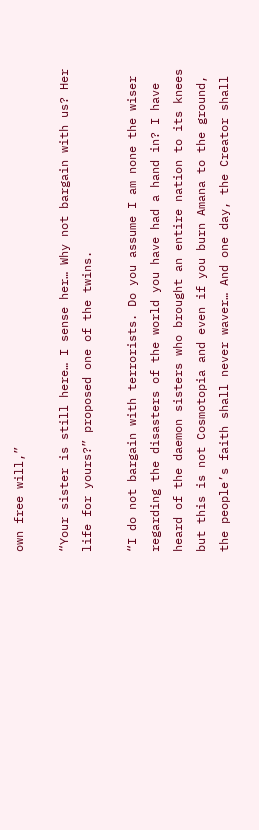own free will,”

“Your sister is still here… I sense her… Why not bargain with us? Her life for yours?” proposed one of the twins.

“I do not bargain with terrorists. Do you assume I am none the wiser regarding the disasters of the world you have had a hand in? I have heard of the daemon sisters who brought an entire nation to its knees but this is not Cosmotopia and even if you burn Amana to the ground, the people’s faith shall never waver… And one day, the Creator shall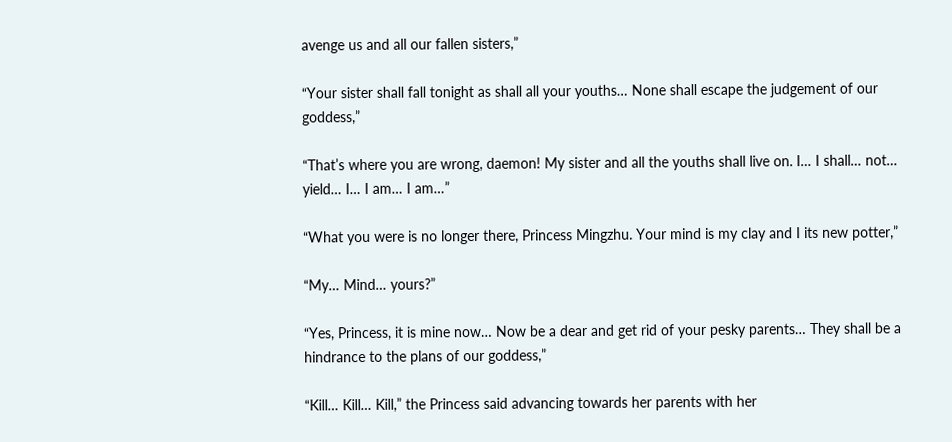avenge us and all our fallen sisters,”

“Your sister shall fall tonight as shall all your youths… None shall escape the judgement of our goddess,”

“That’s where you are wrong, daemon! My sister and all the youths shall live on. I… I shall… not… yield… I… I am… I am…”

“What you were is no longer there, Princess Mingzhu. Your mind is my clay and I its new potter,”

“My… Mind… yours?”

“Yes, Princess, it is mine now… Now be a dear and get rid of your pesky parents… They shall be a hindrance to the plans of our goddess,”

“Kill… Kill… Kill,” the Princess said advancing towards her parents with her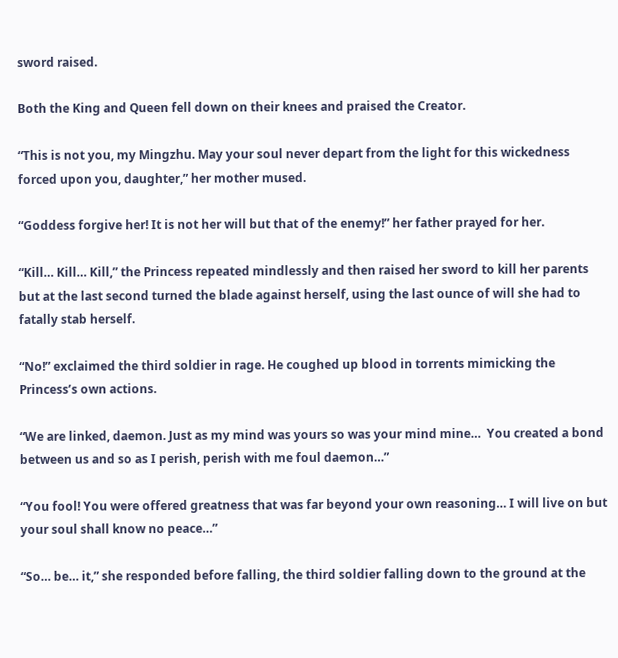sword raised.

Both the King and Queen fell down on their knees and praised the Creator.

“This is not you, my Mingzhu. May your soul never depart from the light for this wickedness forced upon you, daughter,” her mother mused.

“Goddess forgive her! It is not her will but that of the enemy!” her father prayed for her.

“Kill… Kill… Kill,” the Princess repeated mindlessly and then raised her sword to kill her parents but at the last second turned the blade against herself, using the last ounce of will she had to fatally stab herself.

“No!” exclaimed the third soldier in rage. He coughed up blood in torrents mimicking the Princess’s own actions.

“We are linked, daemon. Just as my mind was yours so was your mind mine…  You created a bond between us and so as I perish, perish with me foul daemon…”

“You fool! You were offered greatness that was far beyond your own reasoning… I will live on but your soul shall know no peace…”

“So… be… it,” she responded before falling, the third soldier falling down to the ground at the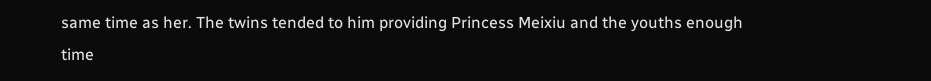same time as her. The twins tended to him providing Princess Meixiu and the youths enough time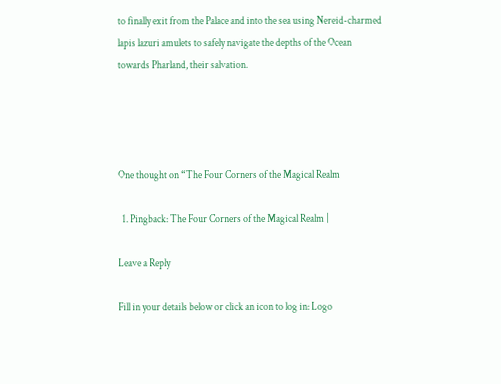to finally exit from the Palace and into the sea using Nereid-charmed lapis lazuri amulets to safely navigate the depths of the Ocean towards Pharland, their salvation.




One thought on “The Four Corners of the Magical Realm

  1. Pingback: The Four Corners of the Magical Realm |

Leave a Reply

Fill in your details below or click an icon to log in: Logo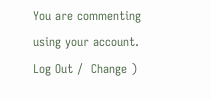You are commenting using your account. Log Out /  Change )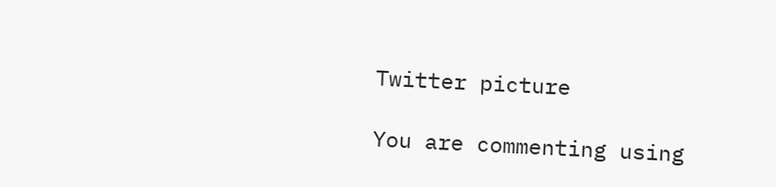Twitter picture

You are commenting using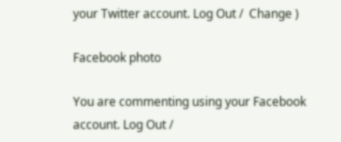your Twitter account. Log Out /  Change )

Facebook photo

You are commenting using your Facebook account. Log Out /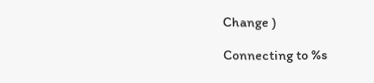Change )

Connecting to %s